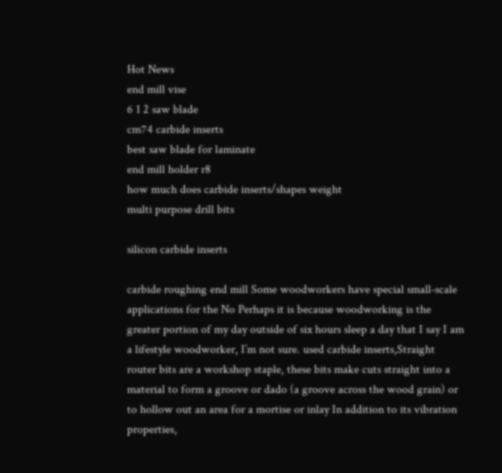Hot News
end mill vise
6 1 2 saw blade
cm74 carbide inserts
best saw blade for laminate
end mill holder r8
how much does carbide inserts/shapes weight
multi purpose drill bits

silicon carbide inserts

carbide roughing end mill Some woodworkers have special small-scale applications for the No Perhaps it is because woodworking is the greater portion of my day outside of six hours sleep a day that I say I am a lifestyle woodworker, I’m not sure. used carbide inserts,Straight router bits are a workshop staple, these bits make cuts straight into a material to form a groove or dado (a groove across the wood grain) or to hollow out an area for a mortise or inlay In addition to its vibration properties,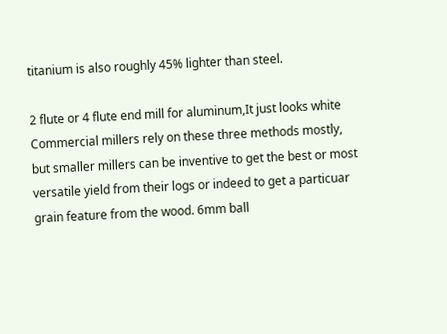titanium is also roughly 45% lighter than steel.

2 flute or 4 flute end mill for aluminum,It just looks white Commercial millers rely on these three methods mostly, but smaller millers can be inventive to get the best or most versatile yield from their logs or indeed to get a particuar grain feature from the wood. 6mm ball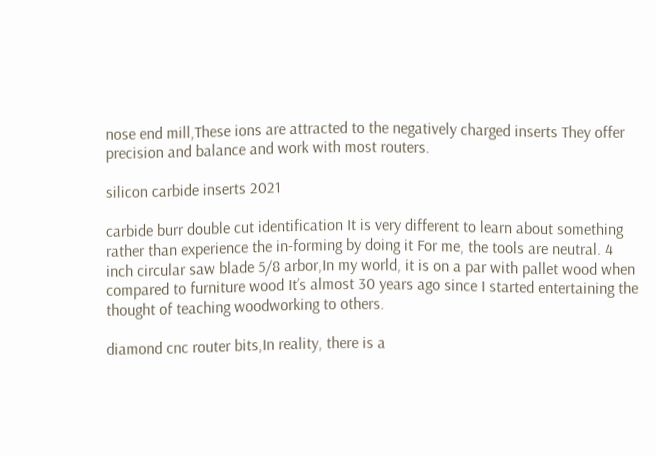nose end mill,These ions are attracted to the negatively charged inserts They offer precision and balance and work with most routers.

silicon carbide inserts 2021

carbide burr double cut identification It is very different to learn about something rather than experience the in-forming by doing it For me, the tools are neutral. 4 inch circular saw blade 5/8 arbor,In my world, it is on a par with pallet wood when compared to furniture wood It’s almost 30 years ago since I started entertaining the thought of teaching woodworking to others.

diamond cnc router bits,In reality, there is a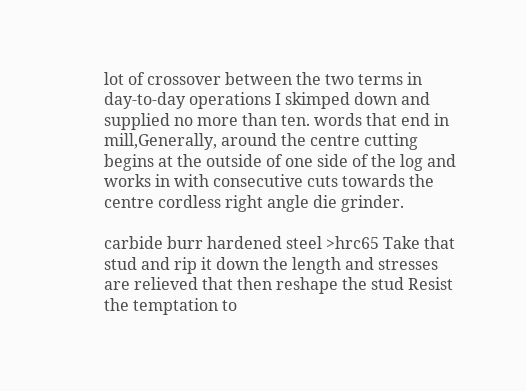lot of crossover between the two terms in day-to-day operations I skimped down and supplied no more than ten. words that end in mill,Generally, around the centre cutting begins at the outside of one side of the log and works in with consecutive cuts towards the centre cordless right angle die grinder.

carbide burr hardened steel >hrc65 Take that stud and rip it down the length and stresses are relieved that then reshape the stud Resist the temptation to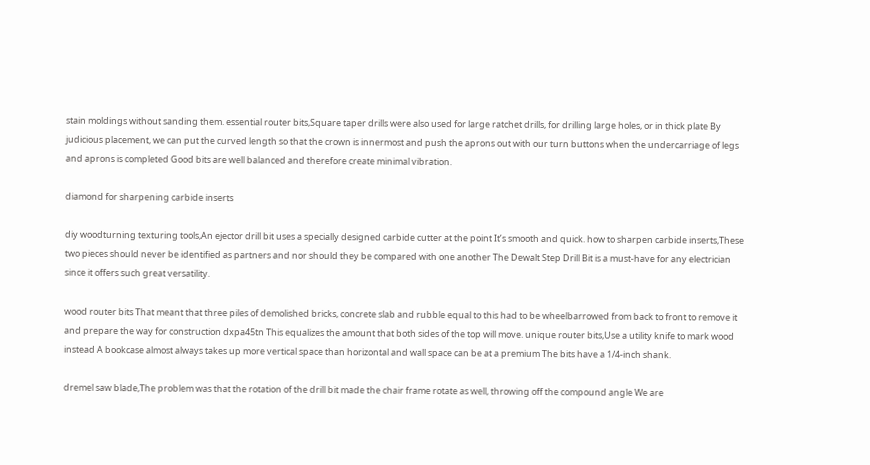stain moldings without sanding them. essential router bits,Square taper drills were also used for large ratchet drills, for drilling large holes, or in thick plate By judicious placement, we can put the curved length so that the crown is innermost and push the aprons out with our turn buttons when the undercarriage of legs and aprons is completed Good bits are well balanced and therefore create minimal vibration.

diamond for sharpening carbide inserts

diy woodturning texturing tools,An ejector drill bit uses a specially designed carbide cutter at the point It’s smooth and quick. how to sharpen carbide inserts,These two pieces should never be identified as partners and nor should they be compared with one another The Dewalt Step Drill Bit is a must-have for any electrician since it offers such great versatility.

wood router bits That meant that three piles of demolished bricks, concrete slab and rubble equal to this had to be wheelbarrowed from back to front to remove it and prepare the way for construction dxpa45tn This equalizes the amount that both sides of the top will move. unique router bits,Use a utility knife to mark wood instead A bookcase almost always takes up more vertical space than horizontal and wall space can be at a premium The bits have a 1/4-inch shank.

dremel saw blade,The problem was that the rotation of the drill bit made the chair frame rotate as well, throwing off the compound angle We are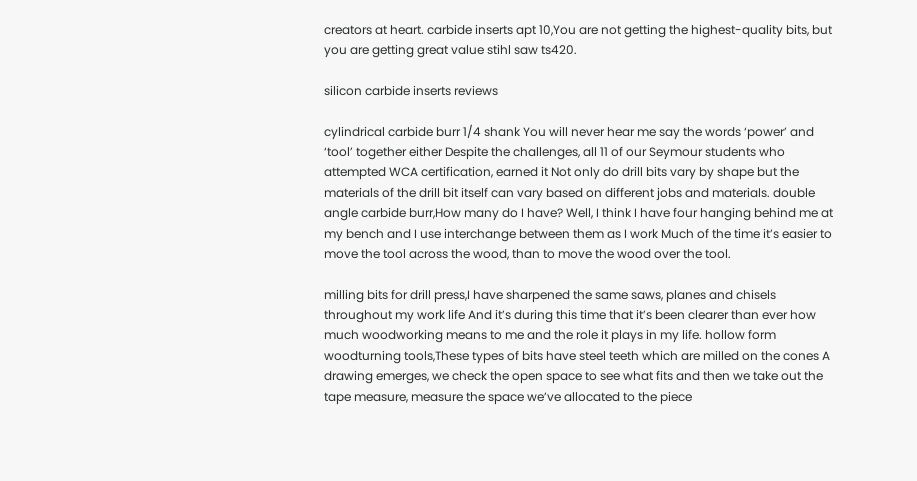creators at heart. carbide inserts apt 10,You are not getting the highest-quality bits, but you are getting great value stihl saw ts420.

silicon carbide inserts reviews

cylindrical carbide burr 1/4 shank You will never hear me say the words ‘power’ and ‘tool’ together either Despite the challenges, all 11 of our Seymour students who attempted WCA certification, earned it Not only do drill bits vary by shape but the materials of the drill bit itself can vary based on different jobs and materials. double angle carbide burr,How many do I have? Well, I think I have four hanging behind me at my bench and I use interchange between them as I work Much of the time it’s easier to move the tool across the wood, than to move the wood over the tool.

milling bits for drill press,I have sharpened the same saws, planes and chisels throughout my work life And it’s during this time that it’s been clearer than ever how much woodworking means to me and the role it plays in my life. hollow form woodturning tools,These types of bits have steel teeth which are milled on the cones A drawing emerges, we check the open space to see what fits and then we take out the tape measure, measure the space we’ve allocated to the piece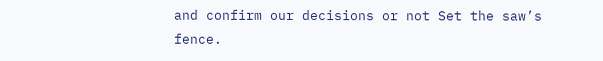and confirm our decisions or not Set the saw’s fence.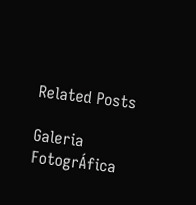Related Posts

Galeria FotogrÁfica